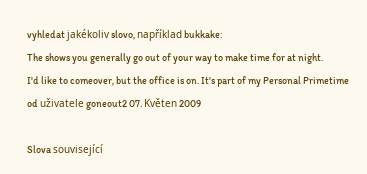vyhledat jakékoliv slovo, například bukkake:
The shows you generally go out of your way to make time for at night.
I'd like to comeover, but the office is on. It's part of my Personal Primetime
od uživatele goneout2 07. Květen 2009

Slova související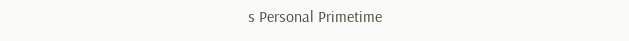s Personal Primetime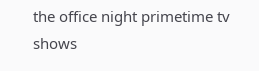the office night primetime tv shows